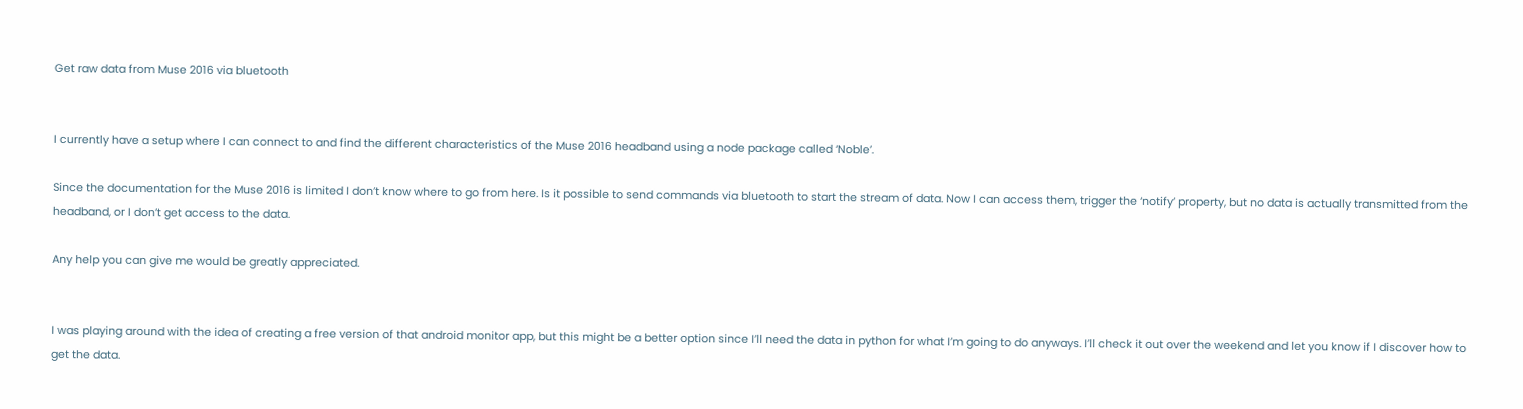Get raw data from Muse 2016 via bluetooth


I currently have a setup where I can connect to and find the different characteristics of the Muse 2016 headband using a node package called ‘Noble’.

Since the documentation for the Muse 2016 is limited I don’t know where to go from here. Is it possible to send commands via bluetooth to start the stream of data. Now I can access them, trigger the ‘notify’ property, but no data is actually transmitted from the headband, or I don’t get access to the data.

Any help you can give me would be greatly appreciated.


I was playing around with the idea of creating a free version of that android monitor app, but this might be a better option since I’ll need the data in python for what I’m going to do anyways. I’ll check it out over the weekend and let you know if I discover how to get the data.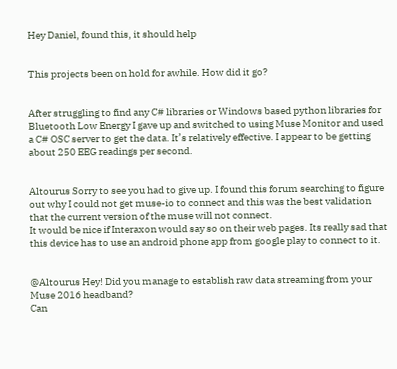Hey Daniel, found this, it should help


This projects been on hold for awhile. How did it go?


After struggling to find any C# libraries or Windows based python libraries for Bluetooth Low Energy I gave up and switched to using Muse Monitor and used a C# OSC server to get the data. It’s relatively effective. I appear to be getting about 250 EEG readings per second.


Altourus Sorry to see you had to give up. I found this forum searching to figure out why I could not get muse-io to connect and this was the best validation that the current version of the muse will not connect.
It would be nice if Interaxon would say so on their web pages. Its really sad that this device has to use an android phone app from google play to connect to it.


@Altourus Hey! Did you manage to establish raw data streaming from your Muse 2016 headband?
Can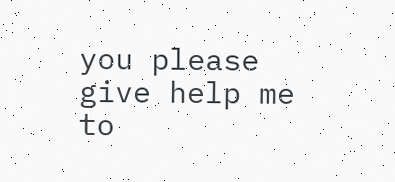you please give help me to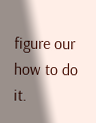figure our how to do it.